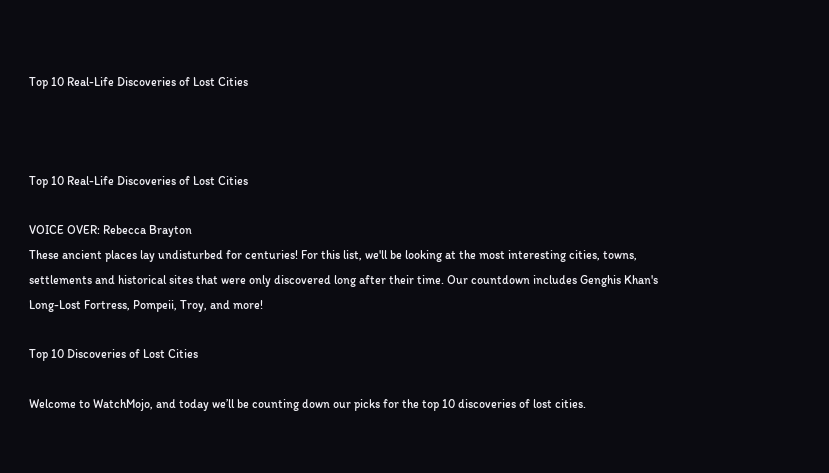Top 10 Real-Life Discoveries of Lost Cities



Top 10 Real-Life Discoveries of Lost Cities

VOICE OVER: Rebecca Brayton
These ancient places lay undisturbed for centuries! For this list, we'll be looking at the most interesting cities, towns, settlements and historical sites that were only discovered long after their time. Our countdown includes Genghis Khan's Long-Lost Fortress, Pompeii, Troy, and more!

Top 10 Discoveries of Lost Cities

Welcome to WatchMojo, and today we’ll be counting down our picks for the top 10 discoveries of lost cities.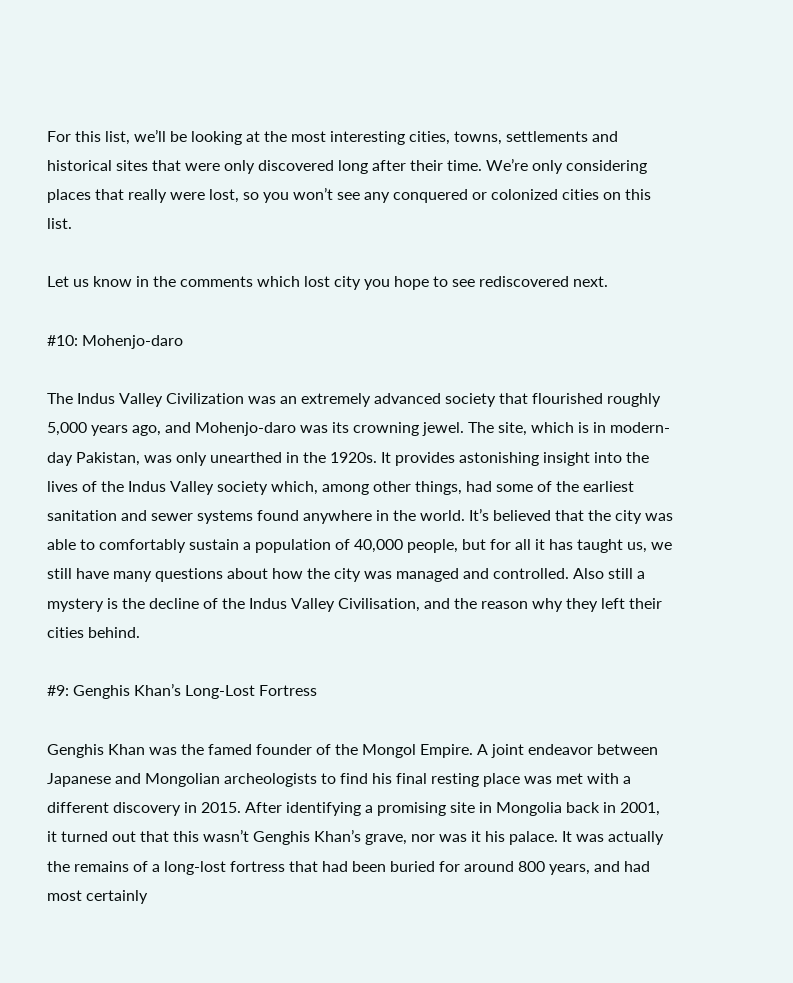For this list, we’ll be looking at the most interesting cities, towns, settlements and historical sites that were only discovered long after their time. We’re only considering places that really were lost, so you won’t see any conquered or colonized cities on this list.

Let us know in the comments which lost city you hope to see rediscovered next.

#10: Mohenjo-daro

The Indus Valley Civilization was an extremely advanced society that flourished roughly 5,000 years ago, and Mohenjo-daro was its crowning jewel. The site, which is in modern-day Pakistan, was only unearthed in the 1920s. It provides astonishing insight into the lives of the Indus Valley society which, among other things, had some of the earliest sanitation and sewer systems found anywhere in the world. It’s believed that the city was able to comfortably sustain a population of 40,000 people, but for all it has taught us, we still have many questions about how the city was managed and controlled. Also still a mystery is the decline of the Indus Valley Civilisation, and the reason why they left their cities behind.

#9: Genghis Khan’s Long-Lost Fortress

Genghis Khan was the famed founder of the Mongol Empire. A joint endeavor between Japanese and Mongolian archeologists to find his final resting place was met with a different discovery in 2015. After identifying a promising site in Mongolia back in 2001, it turned out that this wasn’t Genghis Khan’s grave, nor was it his palace. It was actually the remains of a long-lost fortress that had been buried for around 800 years, and had most certainly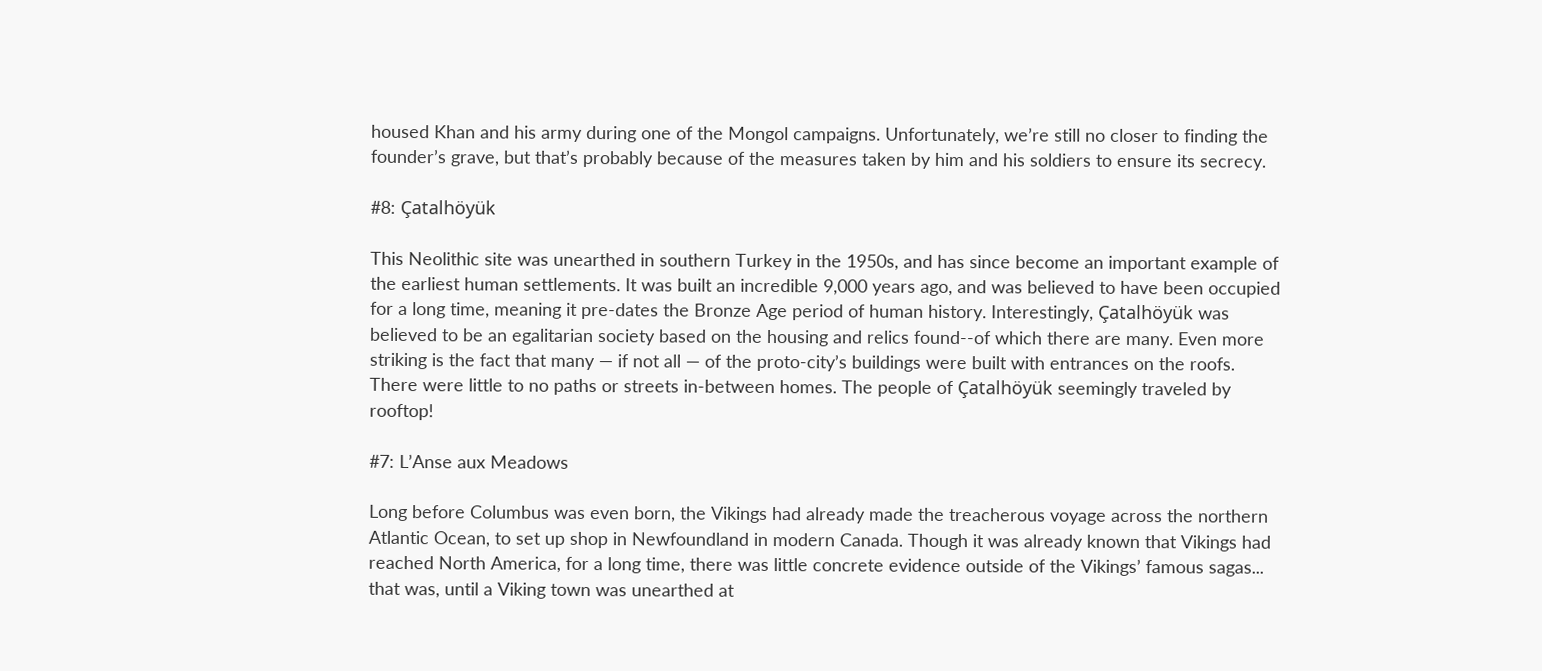housed Khan and his army during one of the Mongol campaigns. Unfortunately, we’re still no closer to finding the founder’s grave, but that’s probably because of the measures taken by him and his soldiers to ensure its secrecy.

#8: Çatalhöyük

This Neolithic site was unearthed in southern Turkey in the 1950s, and has since become an important example of the earliest human settlements. It was built an incredible 9,000 years ago, and was believed to have been occupied for a long time, meaning it pre-dates the Bronze Age period of human history. Interestingly, Çatalhöyük was believed to be an egalitarian society based on the housing and relics found--of which there are many. Even more striking is the fact that many — if not all — of the proto-city’s buildings were built with entrances on the roofs. There were little to no paths or streets in-between homes. The people of Çatalhöyük seemingly traveled by rooftop!

#7: L’Anse aux Meadows

Long before Columbus was even born, the Vikings had already made the treacherous voyage across the northern Atlantic Ocean, to set up shop in Newfoundland in modern Canada. Though it was already known that Vikings had reached North America, for a long time, there was little concrete evidence outside of the Vikings’ famous sagas... that was, until a Viking town was unearthed at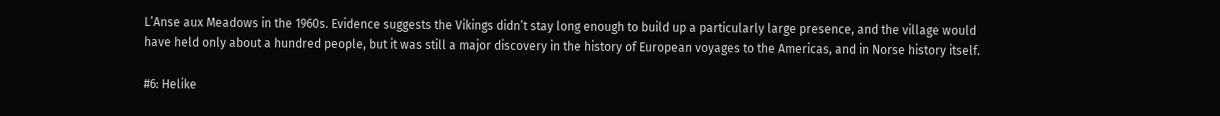L’Anse aux Meadows in the 1960s. Evidence suggests the Vikings didn’t stay long enough to build up a particularly large presence, and the village would have held only about a hundred people, but it was still a major discovery in the history of European voyages to the Americas, and in Norse history itself.

#6: Helike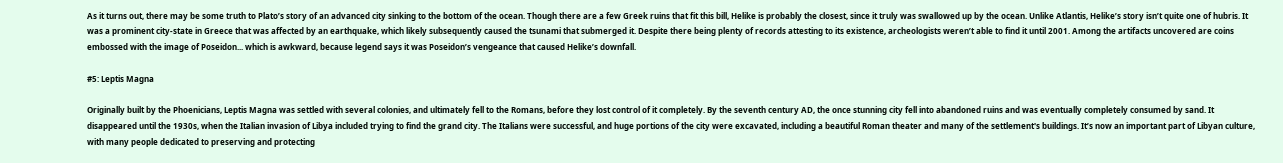As it turns out, there may be some truth to Plato’s story of an advanced city sinking to the bottom of the ocean. Though there are a few Greek ruins that fit this bill, Helike is probably the closest, since it truly was swallowed up by the ocean. Unlike Atlantis, Helike’s story isn’t quite one of hubris. It was a prominent city-state in Greece that was affected by an earthquake, which likely subsequently caused the tsunami that submerged it. Despite there being plenty of records attesting to its existence, archeologists weren’t able to find it until 2001. Among the artifacts uncovered are coins embossed with the image of Poseidon... which is awkward, because legend says it was Poseidon’s vengeance that caused Helike’s downfall.

#5: Leptis Magna

Originally built by the Phoenicians, Leptis Magna was settled with several colonies, and ultimately fell to the Romans, before they lost control of it completely. By the seventh century AD, the once stunning city fell into abandoned ruins and was eventually completely consumed by sand. It disappeared until the 1930s, when the Italian invasion of Libya included trying to find the grand city. The Italians were successful, and huge portions of the city were excavated, including a beautiful Roman theater and many of the settlement's buildings. It’s now an important part of Libyan culture, with many people dedicated to preserving and protecting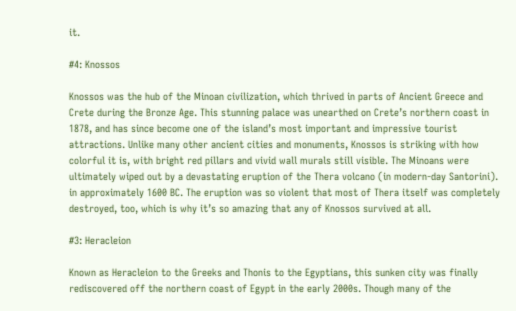it.

#4: Knossos

Knossos was the hub of the Minoan civilization, which thrived in parts of Ancient Greece and Crete during the Bronze Age. This stunning palace was unearthed on Crete’s northern coast in 1878, and has since become one of the island’s most important and impressive tourist attractions. Unlike many other ancient cities and monuments, Knossos is striking with how colorful it is, with bright red pillars and vivid wall murals still visible. The Minoans were ultimately wiped out by a devastating eruption of the Thera volcano (in modern-day Santorini). in approximately 1600 BC. The eruption was so violent that most of Thera itself was completely destroyed, too, which is why it’s so amazing that any of Knossos survived at all.

#3: Heracleion

Known as Heracleion to the Greeks and Thonis to the Egyptians, this sunken city was finally rediscovered off the northern coast of Egypt in the early 2000s. Though many of the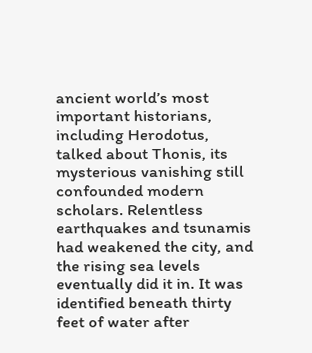ancient world’s most important historians, including Herodotus, talked about Thonis, its mysterious vanishing still confounded modern scholars. Relentless earthquakes and tsunamis had weakened the city, and the rising sea levels eventually did it in. It was identified beneath thirty feet of water after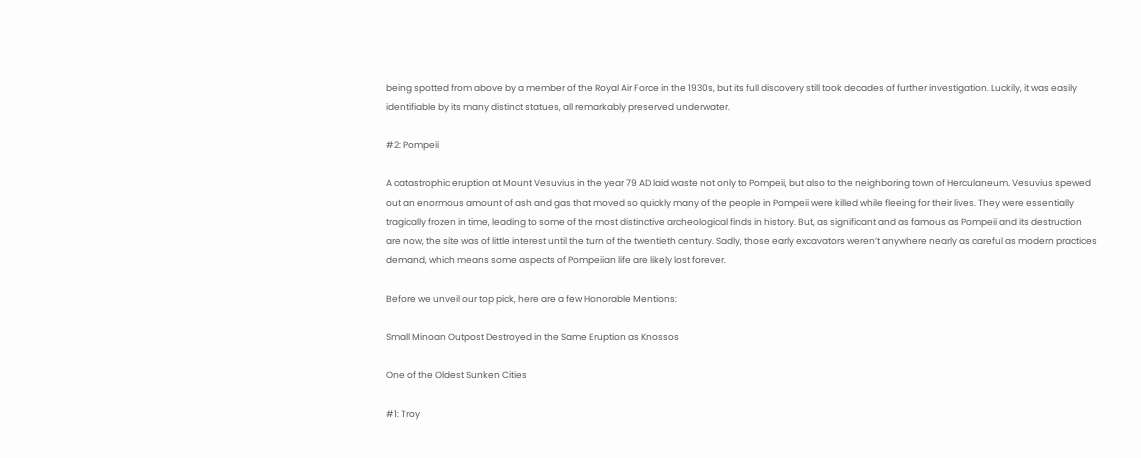being spotted from above by a member of the Royal Air Force in the 1930s, but its full discovery still took decades of further investigation. Luckily, it was easily identifiable by its many distinct statues, all remarkably preserved underwater.

#2: Pompeii

A catastrophic eruption at Mount Vesuvius in the year 79 AD laid waste not only to Pompeii, but also to the neighboring town of Herculaneum. Vesuvius spewed out an enormous amount of ash and gas that moved so quickly many of the people in Pompeii were killed while fleeing for their lives. They were essentially tragically frozen in time, leading to some of the most distinctive archeological finds in history. But, as significant and as famous as Pompeii and its destruction are now, the site was of little interest until the turn of the twentieth century. Sadly, those early excavators weren’t anywhere nearly as careful as modern practices demand, which means some aspects of Pompeiian life are likely lost forever.

Before we unveil our top pick, here are a few Honorable Mentions:

Small Minoan Outpost Destroyed in the Same Eruption as Knossos

One of the Oldest Sunken Cities

#1: Troy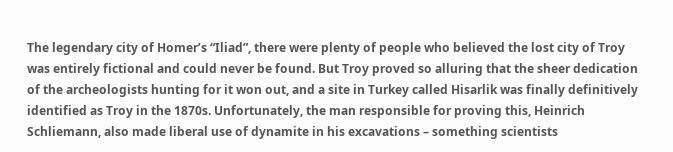The legendary city of Homer’s “Iliad”, there were plenty of people who believed the lost city of Troy was entirely fictional and could never be found. But Troy proved so alluring that the sheer dedication of the archeologists hunting for it won out, and a site in Turkey called Hisarlik was finally definitively identified as Troy in the 1870s. Unfortunately, the man responsible for proving this, Heinrich Schliemann, also made liberal use of dynamite in his excavations – something scientists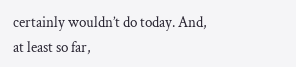certainly wouldn’t do today. And, at least so far,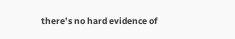there’s no hard evidence of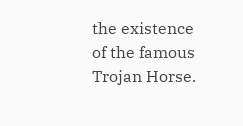the existence of the famous Trojan Horse.